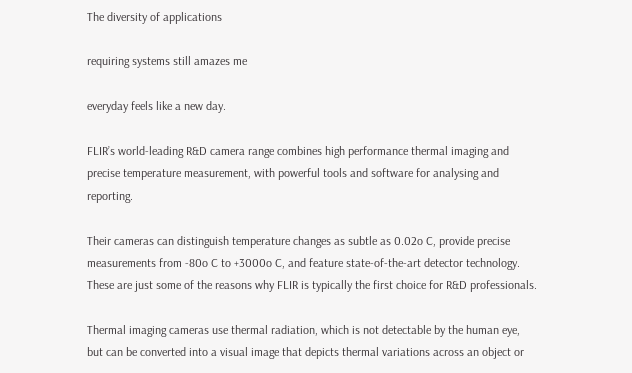The diversity of applications

requiring systems still amazes me

everyday feels like a new day.

FLIR’s world-leading R&D camera range combines high performance thermal imaging and precise temperature measurement, with powerful tools and software for analysing and reporting.

Their cameras can distinguish temperature changes as subtle as 0.02o C, provide precise measurements from -80o C to +3000o C, and feature state-of-the-art detector technology. These are just some of the reasons why FLIR is typically the first choice for R&D professionals.

Thermal imaging cameras use thermal radiation, which is not detectable by the human eye, but can be converted into a visual image that depicts thermal variations across an object or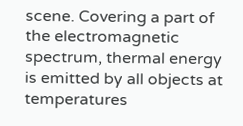scene. Covering a part of the electromagnetic spectrum, thermal energy is emitted by all objects at temperatures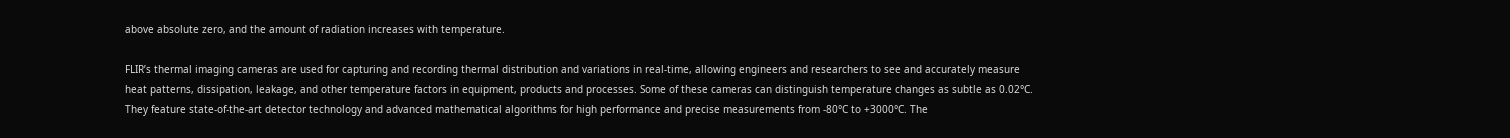above absolute zero, and the amount of radiation increases with temperature.

FLIR’s thermal imaging cameras are used for capturing and recording thermal distribution and variations in real-time, allowing engineers and researchers to see and accurately measure heat patterns, dissipation, leakage, and other temperature factors in equipment, products and processes. Some of these cameras can distinguish temperature changes as subtle as 0.02°C. They feature state-of-the-art detector technology and advanced mathematical algorithms for high performance and precise measurements from -80°C to +3000°C. The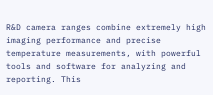R&D camera ranges combine extremely high imaging performance and precise temperature measurements, with powerful tools and software for analyzing and reporting. This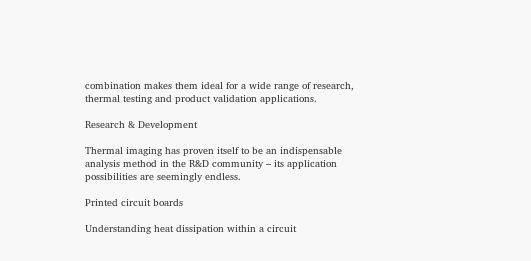combination makes them ideal for a wide range of research, thermal testing and product validation applications.

Research & Development

Thermal imaging has proven itself to be an indispensable analysis method in the R&D community – its application possibilities are seemingly endless.

Printed circuit boards

Understanding heat dissipation within a circuit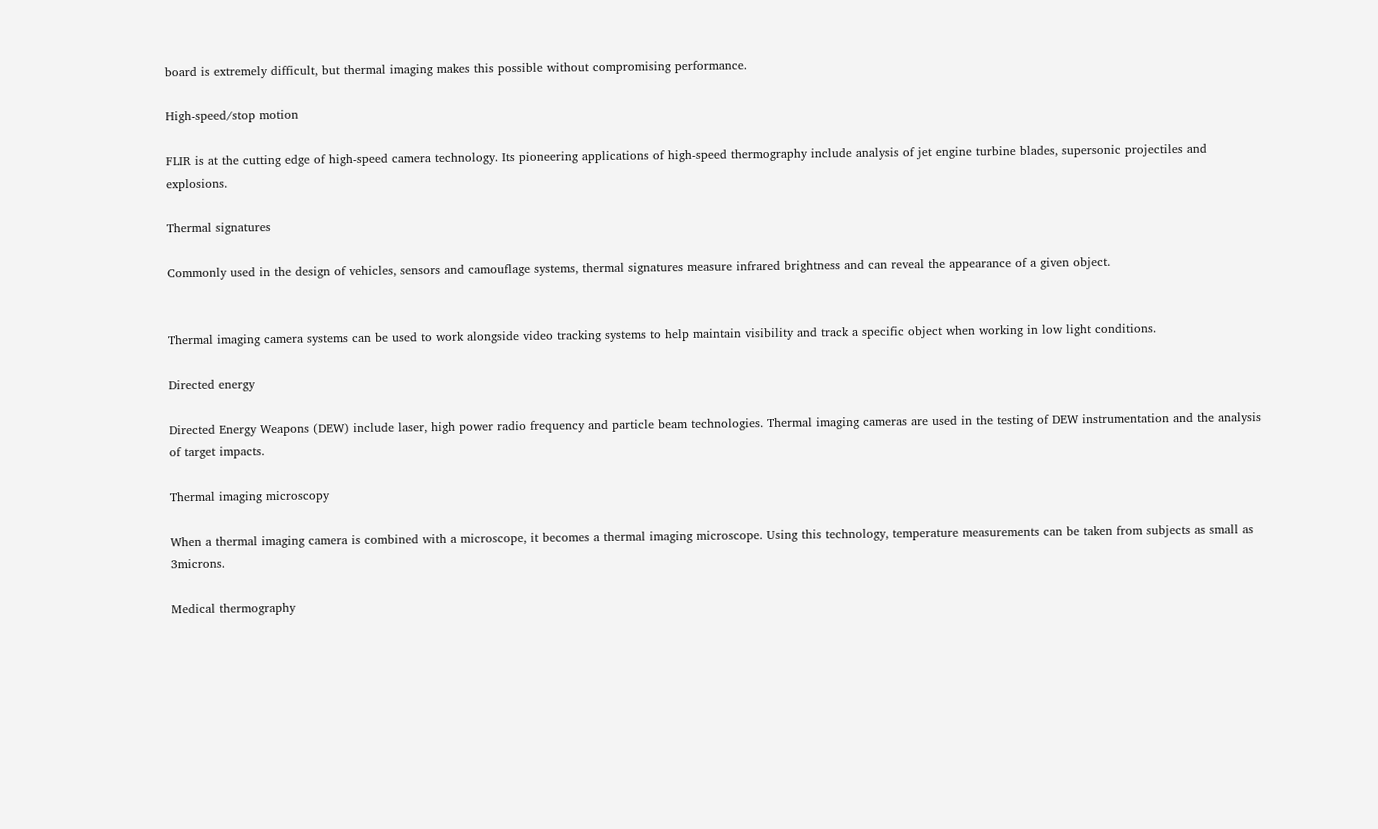board is extremely difficult, but thermal imaging makes this possible without compromising performance.

High-speed/stop motion

FLIR is at the cutting edge of high-speed camera technology. Its pioneering applications of high-speed thermography include analysis of jet engine turbine blades, supersonic projectiles and explosions.

Thermal signatures

Commonly used in the design of vehicles, sensors and camouflage systems, thermal signatures measure infrared brightness and can reveal the appearance of a given object.


Thermal imaging camera systems can be used to work alongside video tracking systems to help maintain visibility and track a specific object when working in low light conditions.

Directed energy

Directed Energy Weapons (DEW) include laser, high power radio frequency and particle beam technologies. Thermal imaging cameras are used in the testing of DEW instrumentation and the analysis of target impacts.

Thermal imaging microscopy

When a thermal imaging camera is combined with a microscope, it becomes a thermal imaging microscope. Using this technology, temperature measurements can be taken from subjects as small as 3microns.

Medical thermography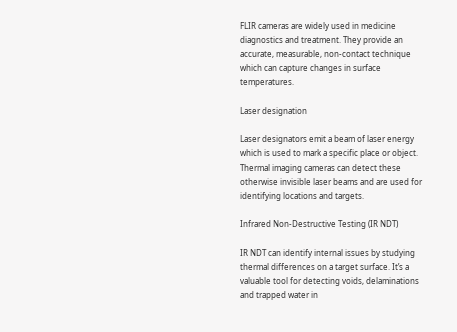FLIR cameras are widely used in medicine diagnostics and treatment. They provide an accurate, measurable, non-contact technique which can capture changes in surface temperatures.

Laser designation

Laser designators emit a beam of laser energy which is used to mark a specific place or object. Thermal imaging cameras can detect these otherwise invisible laser beams and are used for identifying locations and targets.

Infrared Non-Destructive Testing (IR NDT)

IR NDT can identify internal issues by studying thermal differences on a target surface. It’s a valuable tool for detecting voids, delaminations and trapped water in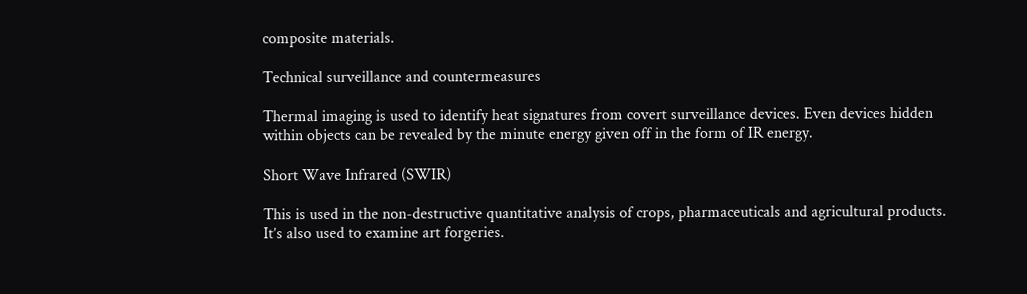composite materials.

Technical surveillance and countermeasures

Thermal imaging is used to identify heat signatures from covert surveillance devices. Even devices hidden within objects can be revealed by the minute energy given off in the form of IR energy.

Short Wave Infrared (SWIR)

This is used in the non-destructive quantitative analysis of crops, pharmaceuticals and agricultural products. It’s also used to examine art forgeries.